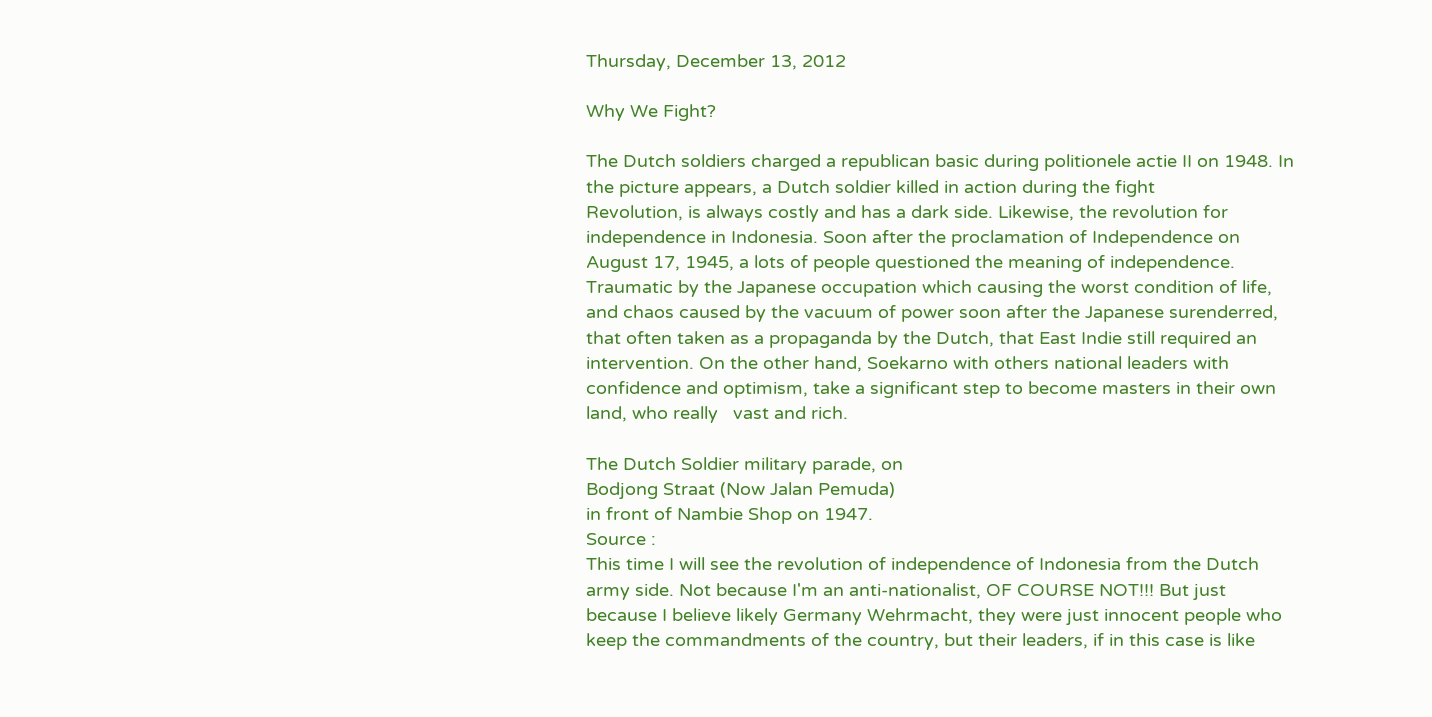Thursday, December 13, 2012

Why We Fight?

The Dutch soldiers charged a republican basic during politionele actie II on 1948. In the picture appears, a Dutch soldier killed in action during the fight
Revolution, is always costly and has a dark side. Likewise, the revolution for independence in Indonesia. Soon after the proclamation of Independence on August 17, 1945, a lots of people questioned the meaning of independence. Traumatic by the Japanese occupation which causing the worst condition of life, and chaos caused by the vacuum of power soon after the Japanese surenderred, that often taken as a propaganda by the Dutch, that East Indie still required an intervention. On the other hand, Soekarno with others national leaders with confidence and optimism, take a significant step to become masters in their own land, who really   vast and rich.

The Dutch Soldier military parade, on
Bodjong Straat (Now Jalan Pemuda)
in front of Nambie Shop on 1947.
Source :
This time I will see the revolution of independence of Indonesia from the Dutch army side. Not because I'm an anti-nationalist, OF COURSE NOT!!! But just because I believe likely Germany Wehrmacht, they were just innocent people who keep the commandments of the country, but their leaders, if in this case is like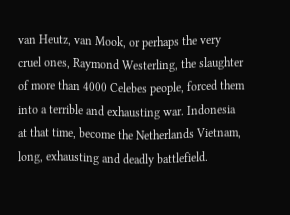van Heutz, van Mook, or perhaps the very cruel ones, Raymond Westerling, the slaughter of more than 4000 Celebes people, forced them into a terrible and exhausting war. Indonesia at that time, become the Netherlands Vietnam, long, exhausting and deadly battlefield.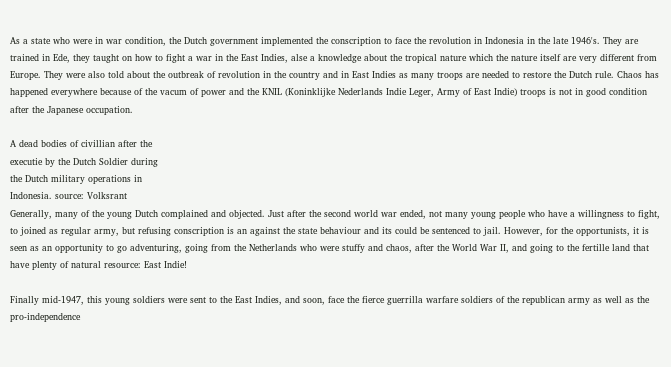As a state who were in war condition, the Dutch government implemented the conscription to face the revolution in Indonesia in the late 1946's. They are trained in Ede, they taught on how to fight a war in the East Indies, alse a knowledge about the tropical nature which the nature itself are very different from Europe. They were also told about the outbreak of revolution in the country and in East Indies as many troops are needed to restore the Dutch rule. Chaos has happened everywhere because of the vacum of power and the KNIL (Koninklijke Nederlands Indie Leger, Army of East Indie) troops is not in good condition after the Japanese occupation.

A dead bodies of civillian after the
executie by the Dutch Soldier during
the Dutch military operations in
Indonesia. source: Volksrant
Generally, many of the young Dutch complained and objected. Just after the second world war ended, not many young people who have a willingness to fight, to joined as regular army, but refusing conscription is an against the state behaviour and its could be sentenced to jail. However, for the opportunists, it is seen as an opportunity to go adventuring, going from the Netherlands who were stuffy and chaos, after the World War II, and going to the fertille land that have plenty of natural resource: East Indie!

Finally mid-1947, this young soldiers were sent to the East Indies, and soon, face the fierce guerrilla warfare soldiers of the republican army as well as the pro-independence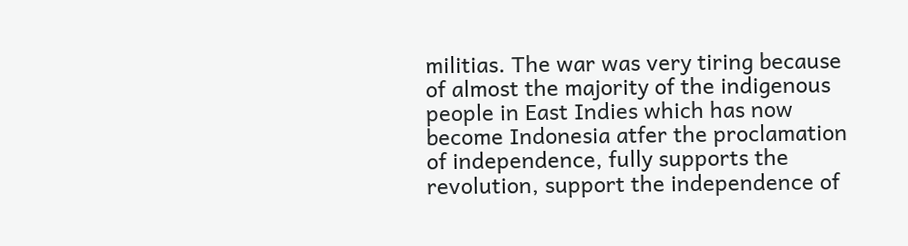militias. The war was very tiring because of almost the majority of the indigenous people in East Indies which has now become Indonesia atfer the proclamation of independence, fully supports the revolution, support the independence of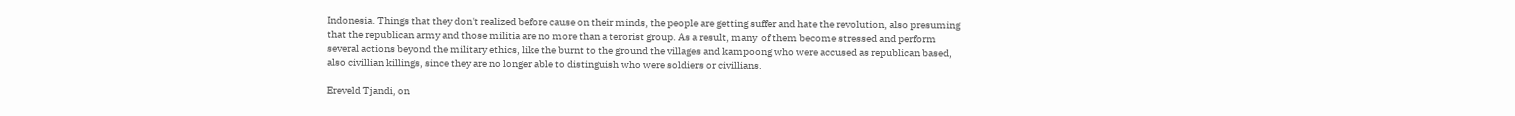Indonesia. Things that they don't realized before cause on their minds, the people are getting suffer and hate the revolution, also presuming that the republican army and those militia are no more than a terorist group. As a result, many  of them become stressed and perform several actions beyond the military ethics, like the burnt to the ground the villages and kampoong who were accused as republican based, also civillian killings, since they are no longer able to distinguish who were soldiers or civillians.

Ereveld Tjandi, on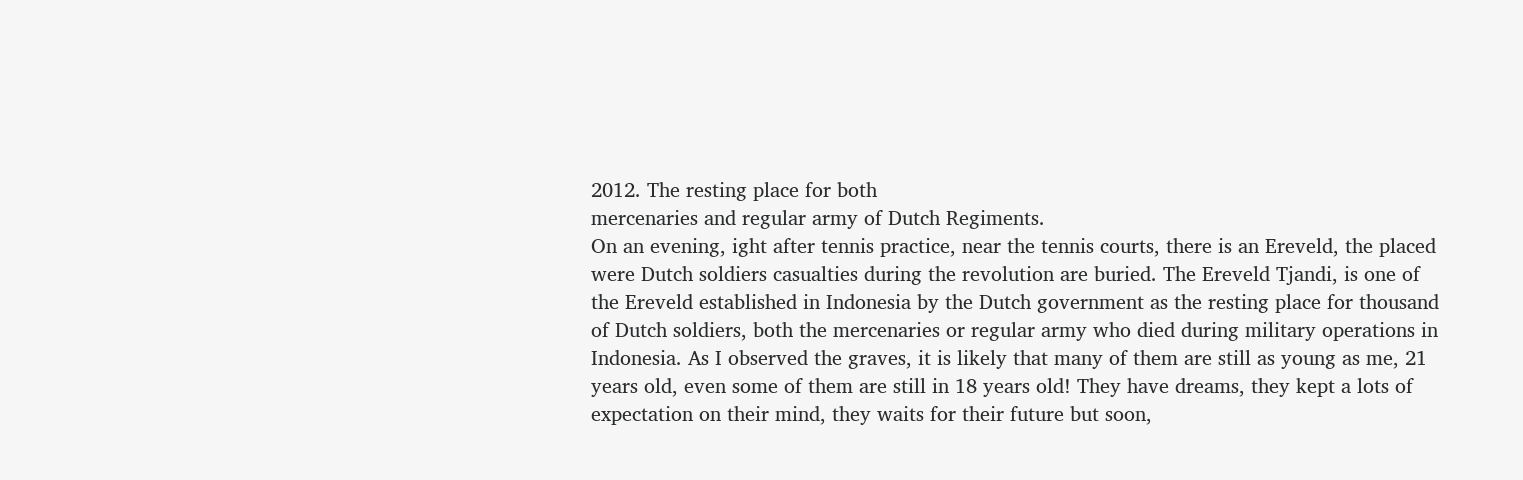2012. The resting place for both
mercenaries and regular army of Dutch Regiments.
On an evening, ight after tennis practice, near the tennis courts, there is an Ereveld, the placed were Dutch soldiers casualties during the revolution are buried. The Ereveld Tjandi, is one of the Ereveld established in Indonesia by the Dutch government as the resting place for thousand of Dutch soldiers, both the mercenaries or regular army who died during military operations in Indonesia. As I observed the graves, it is likely that many of them are still as young as me, 21 years old, even some of them are still in 18 years old! They have dreams, they kept a lots of expectation on their mind, they waits for their future but soon,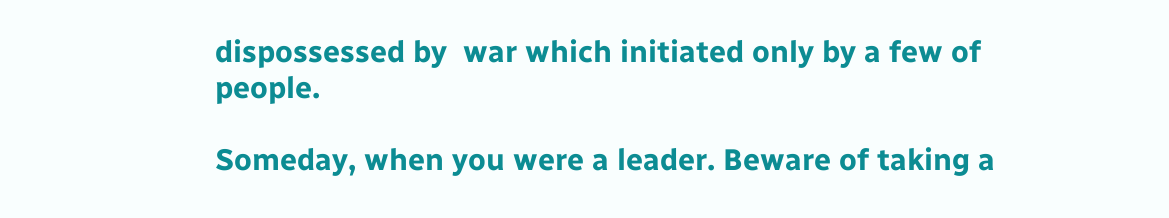dispossessed by  war which initiated only by a few of people.

Someday, when you were a leader. Beware of taking a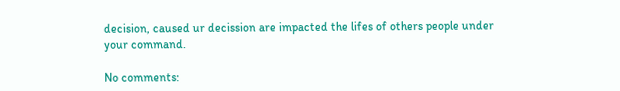decision, caused ur decission are impacted the lifes of others people under your command.

No comments: